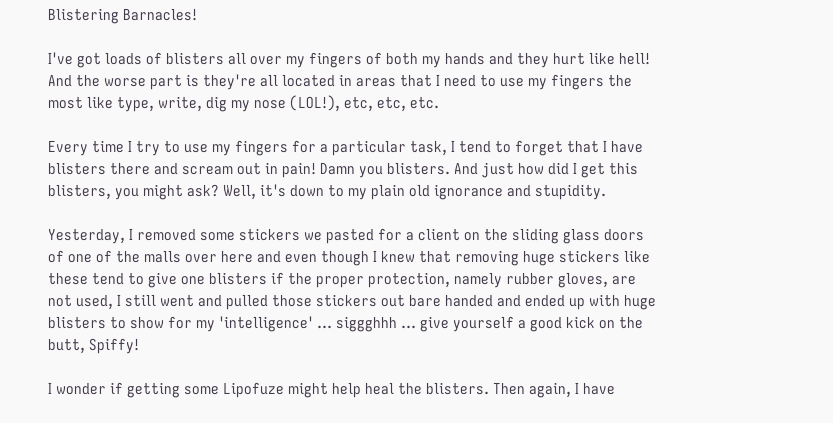Blistering Barnacles!

I've got loads of blisters all over my fingers of both my hands and they hurt like hell! And the worse part is they're all located in areas that I need to use my fingers the most like type, write, dig my nose (LOL!), etc, etc, etc.

Every time I try to use my fingers for a particular task, I tend to forget that I have blisters there and scream out in pain! Damn you blisters. And just how did I get this blisters, you might ask? Well, it's down to my plain old ignorance and stupidity.

Yesterday, I removed some stickers we pasted for a client on the sliding glass doors of one of the malls over here and even though I knew that removing huge stickers like these tend to give one blisters if the proper protection, namely rubber gloves, are not used, I still went and pulled those stickers out bare handed and ended up with huge blisters to show for my 'intelligence' ... siggghhh ... give yourself a good kick on the butt, Spiffy!

I wonder if getting some Lipofuze might help heal the blisters. Then again, I have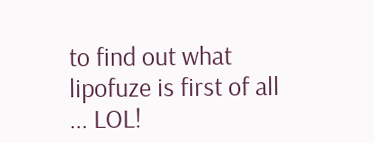to find out what lipofuze is first of all ... LOL!